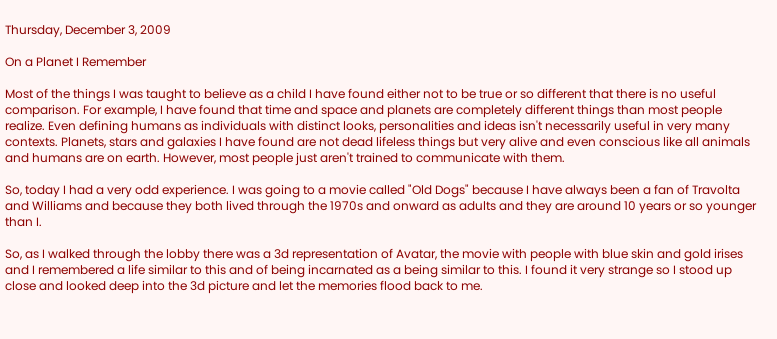Thursday, December 3, 2009

On a Planet I Remember

Most of the things I was taught to believe as a child I have found either not to be true or so different that there is no useful comparison. For example, I have found that time and space and planets are completely different things than most people realize. Even defining humans as individuals with distinct looks, personalities and ideas isn't necessarily useful in very many contexts. Planets, stars and galaxies I have found are not dead lifeless things but very alive and even conscious like all animals and humans are on earth. However, most people just aren't trained to communicate with them.

So, today I had a very odd experience. I was going to a movie called "Old Dogs" because I have always been a fan of Travolta and Williams and because they both lived through the 1970s and onward as adults and they are around 10 years or so younger than I.

So, as I walked through the lobby there was a 3d representation of Avatar, the movie with people with blue skin and gold irises and I remembered a life similar to this and of being incarnated as a being similar to this. I found it very strange so I stood up close and looked deep into the 3d picture and let the memories flood back to me.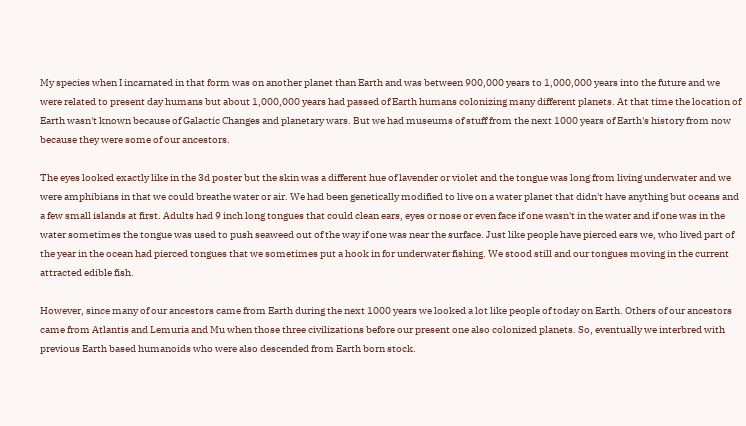My species when I incarnated in that form was on another planet than Earth and was between 900,000 years to 1,000,000 years into the future and we were related to present day humans but about 1,000,000 years had passed of Earth humans colonizing many different planets. At that time the location of Earth wasn't known because of Galactic Changes and planetary wars. But we had museums of stuff from the next 1000 years of Earth's history from now because they were some of our ancestors.

The eyes looked exactly like in the 3d poster but the skin was a different hue of lavender or violet and the tongue was long from living underwater and we were amphibians in that we could breathe water or air. We had been genetically modified to live on a water planet that didn't have anything but oceans and a few small islands at first. Adults had 9 inch long tongues that could clean ears, eyes or nose or even face if one wasn't in the water and if one was in the water sometimes the tongue was used to push seaweed out of the way if one was near the surface. Just like people have pierced ears we, who lived part of the year in the ocean had pierced tongues that we sometimes put a hook in for underwater fishing. We stood still and our tongues moving in the current attracted edible fish.

However, since many of our ancestors came from Earth during the next 1000 years we looked a lot like people of today on Earth. Others of our ancestors came from Atlantis and Lemuria and Mu when those three civilizations before our present one also colonized planets. So, eventually we interbred with previous Earth based humanoids who were also descended from Earth born stock.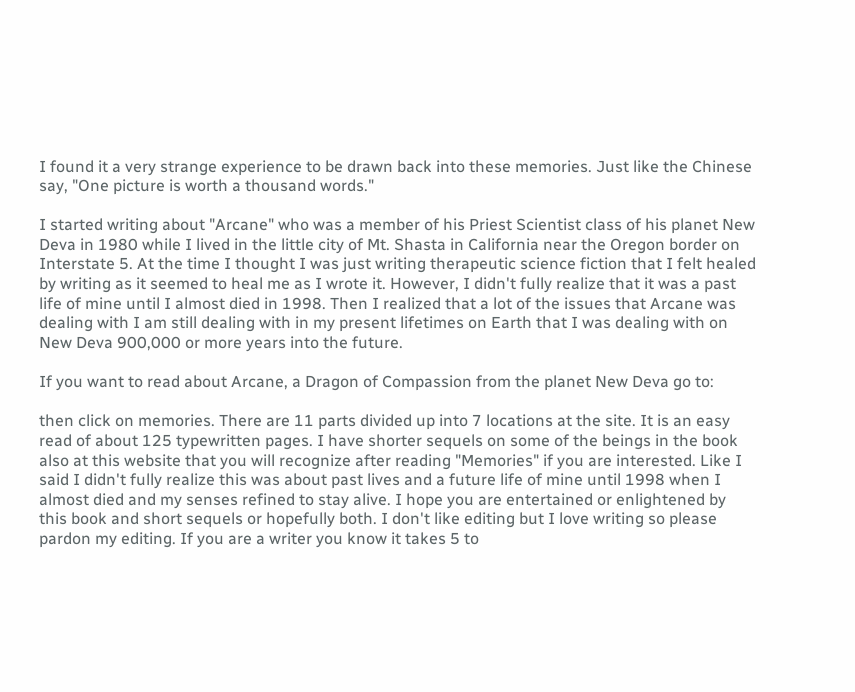I found it a very strange experience to be drawn back into these memories. Just like the Chinese say, "One picture is worth a thousand words."

I started writing about "Arcane" who was a member of his Priest Scientist class of his planet New Deva in 1980 while I lived in the little city of Mt. Shasta in California near the Oregon border on Interstate 5. At the time I thought I was just writing therapeutic science fiction that I felt healed by writing as it seemed to heal me as I wrote it. However, I didn't fully realize that it was a past life of mine until I almost died in 1998. Then I realized that a lot of the issues that Arcane was dealing with I am still dealing with in my present lifetimes on Earth that I was dealing with on New Deva 900,000 or more years into the future.

If you want to read about Arcane, a Dragon of Compassion from the planet New Deva go to:

then click on memories. There are 11 parts divided up into 7 locations at the site. It is an easy read of about 125 typewritten pages. I have shorter sequels on some of the beings in the book also at this website that you will recognize after reading "Memories" if you are interested. Like I said I didn't fully realize this was about past lives and a future life of mine until 1998 when I almost died and my senses refined to stay alive. I hope you are entertained or enlightened by this book and short sequels or hopefully both. I don't like editing but I love writing so please pardon my editing. If you are a writer you know it takes 5 to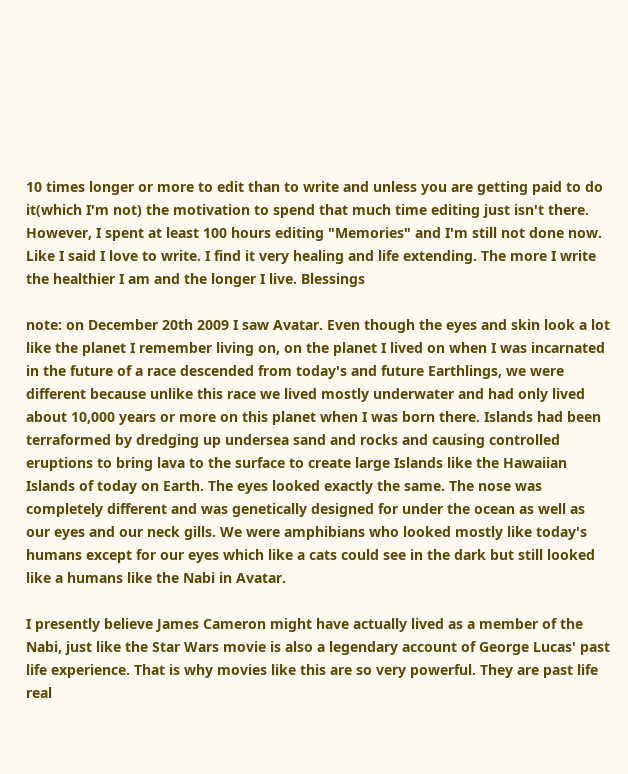10 times longer or more to edit than to write and unless you are getting paid to do it(which I'm not) the motivation to spend that much time editing just isn't there. However, I spent at least 100 hours editing "Memories" and I'm still not done now. Like I said I love to write. I find it very healing and life extending. The more I write the healthier I am and the longer I live. Blessings

note: on December 20th 2009 I saw Avatar. Even though the eyes and skin look a lot like the planet I remember living on, on the planet I lived on when I was incarnated in the future of a race descended from today's and future Earthlings, we were different because unlike this race we lived mostly underwater and had only lived about 10,000 years or more on this planet when I was born there. Islands had been terraformed by dredging up undersea sand and rocks and causing controlled eruptions to bring lava to the surface to create large Islands like the Hawaiian Islands of today on Earth. The eyes looked exactly the same. The nose was completely different and was genetically designed for under the ocean as well as our eyes and our neck gills. We were amphibians who looked mostly like today's humans except for our eyes which like a cats could see in the dark but still looked like a humans like the Nabi in Avatar.

I presently believe James Cameron might have actually lived as a member of the Nabi, just like the Star Wars movie is also a legendary account of George Lucas' past life experience. That is why movies like this are so very powerful. They are past life real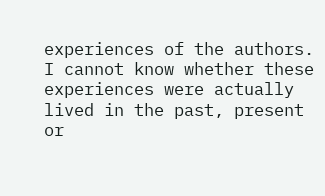experiences of the authors. I cannot know whether these experiences were actually lived in the past, present or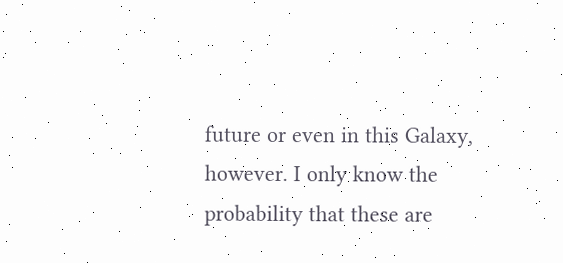future or even in this Galaxy, however. I only know the probability that these are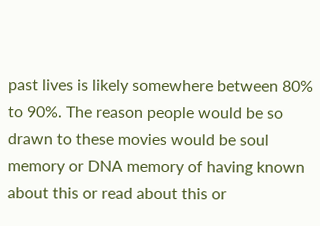past lives is likely somewhere between 80% to 90%. The reason people would be so drawn to these movies would be soul memory or DNA memory of having known about this or read about this or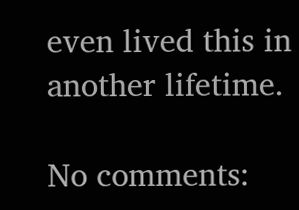even lived this in another lifetime.

No comments: